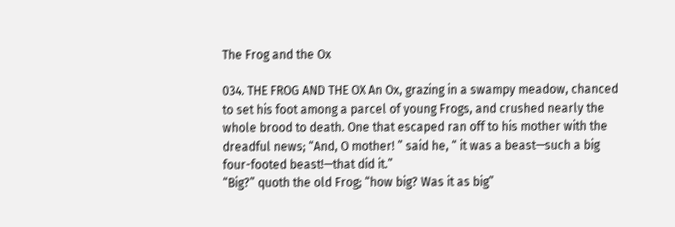The Frog and the Ox

034. THE FROG AND THE OX An Ox, grazing in a swampy meadow, chanced to set his foot among a parcel of young Frogs, and crushed nearly the whole brood to death. One that escaped ran off to his mother with the dreadful news; “And, O mother! ” said he, “ it was a beast—such a big four-footed beast!—that did it.”
“Big?” quoth the old Frog; “how big? Was it as big”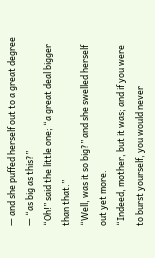— and she puffed herself out to a great degree — “as big as this?”
“Oh!” said the little one; “a great deal bigger than that.”
“Well, was it so big?” and she swelled herself out yet more.
“Indeed, mother, but it was; and if you were to burst yourself, you would never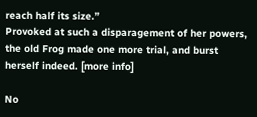reach half its size.”
Provoked at such a disparagement of her powers, the old Frog made one more trial, and burst herself indeed. [more info]

No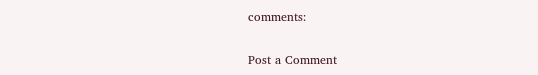comments:

Post a Comment